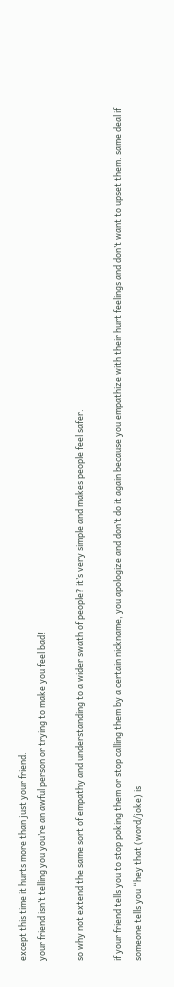except this time it hurts more than just your friend.
your friend isn’t telling you you’re an awful person or trying to make you feel bad!

so why not extend the same sort of empathy and understanding to a wider swath of people? it’s very simple and makes people feel safer.

if your friend tells you to stop poking them or stop calling them by a certain nickname, you apologize and don’t do it again because you empathize with their hurt feelings and don’t want to upset them. same deal if someone tells you “hey that (word/joke) is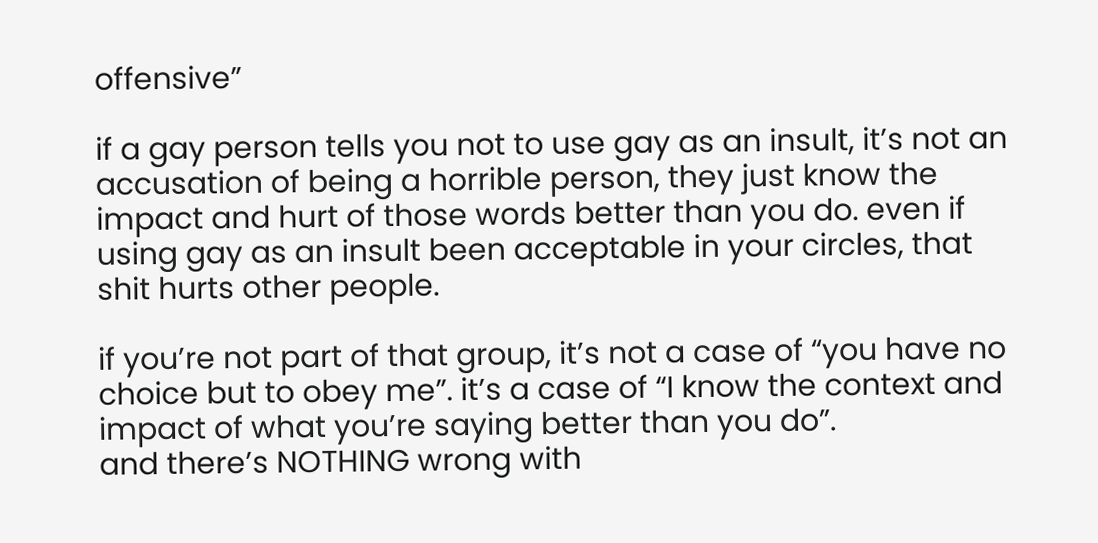offensive”

if a gay person tells you not to use gay as an insult, it’s not an accusation of being a horrible person, they just know the impact and hurt of those words better than you do. even if using gay as an insult been acceptable in your circles, that shit hurts other people.

if you’re not part of that group, it’s not a case of “you have no choice but to obey me”. it’s a case of “I know the context and impact of what you’re saying better than you do”.
and there’s NOTHING wrong with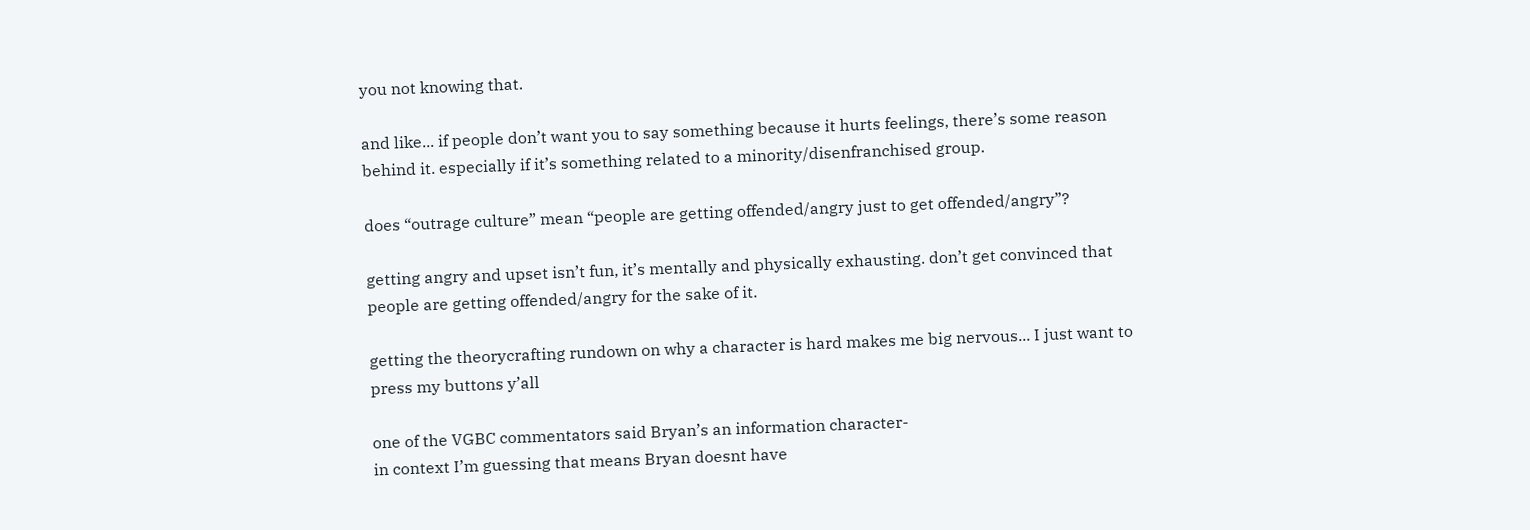you not knowing that.

and like... if people don’t want you to say something because it hurts feelings, there’s some reason behind it. especially if it’s something related to a minority/disenfranchised group.

does “outrage culture” mean “people are getting offended/angry just to get offended/angry”?

getting angry and upset isn’t fun, it’s mentally and physically exhausting. don’t get convinced that people are getting offended/angry for the sake of it.

getting the theorycrafting rundown on why a character is hard makes me big nervous... I just want to press my buttons y’all

one of the VGBC commentators said Bryan’s an information character-
in context I’m guessing that means Bryan doesnt have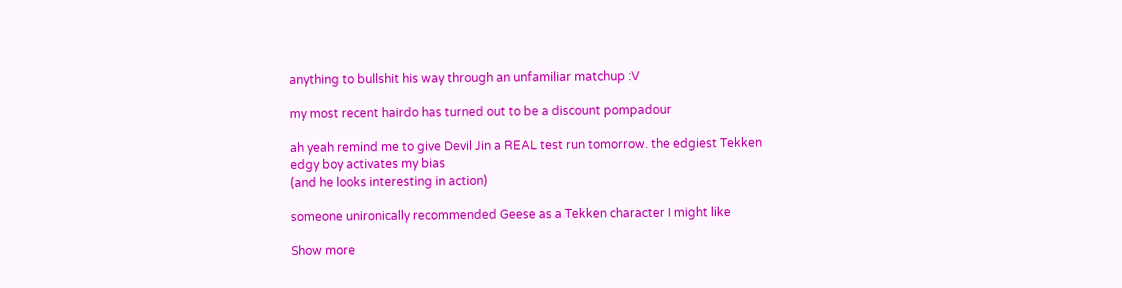anything to bullshit his way through an unfamiliar matchup :V

my most recent hairdo has turned out to be a discount pompadour

ah yeah remind me to give Devil Jin a REAL test run tomorrow. the edgiest Tekken edgy boy activates my bias
(and he looks interesting in action)

someone unironically recommended Geese as a Tekken character I might like

Show more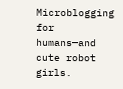Microblogging for humans—and cute robot girls.